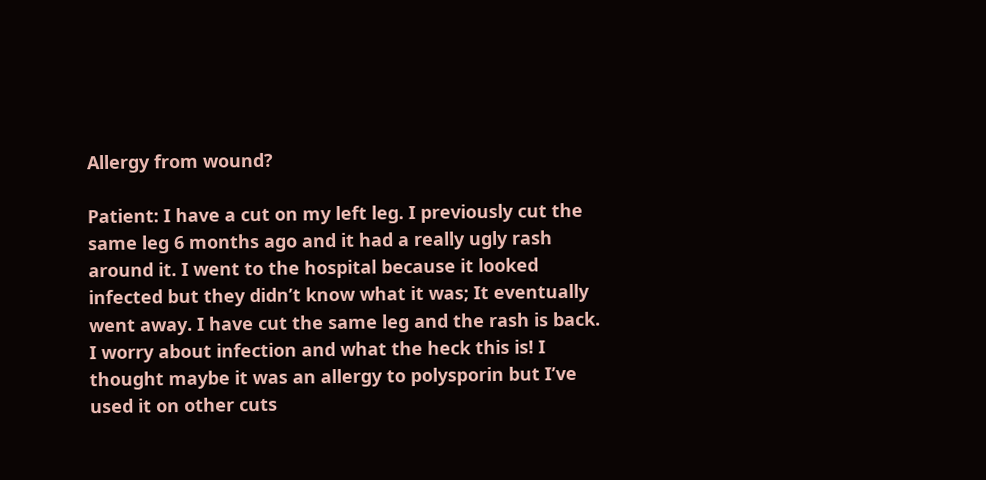Allergy from wound?

Patient: I have a cut on my left leg. I previously cut the same leg 6 months ago and it had a really ugly rash around it. I went to the hospital because it looked infected but they didn’t know what it was; It eventually went away. I have cut the same leg and the rash is back. I worry about infection and what the heck this is! I thought maybe it was an allergy to polysporin but I’ve used it on other cuts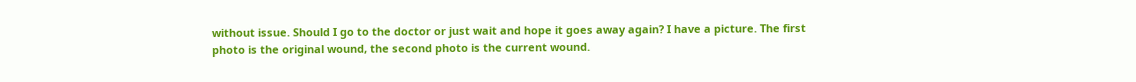without issue. Should I go to the doctor or just wait and hope it goes away again? I have a picture. The first photo is the original wound, the second photo is the current wound.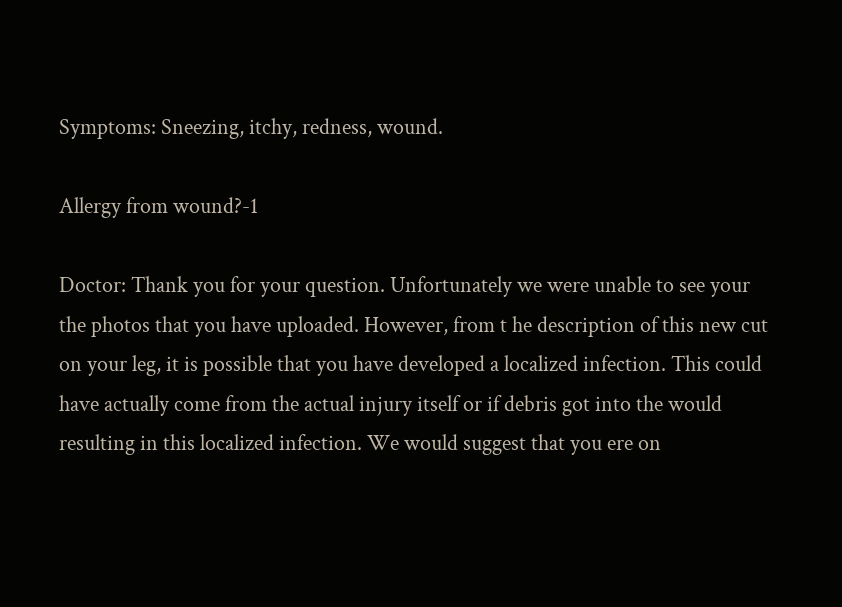Symptoms: Sneezing, itchy, redness, wound.

Allergy from wound?-1

Doctor: Thank you for your question. Unfortunately we were unable to see your the photos that you have uploaded. However, from t he description of this new cut on your leg, it is possible that you have developed a localized infection. This could have actually come from the actual injury itself or if debris got into the would resulting in this localized infection. We would suggest that you ere on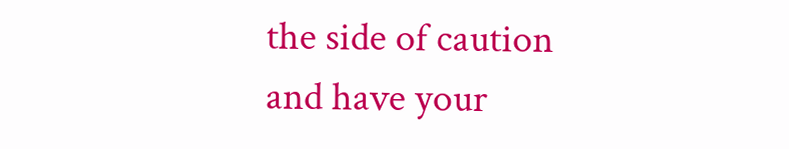the side of caution and have your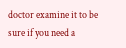doctor examine it to be sure if you need a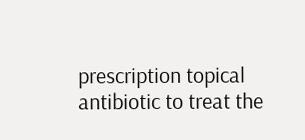prescription topical antibiotic to treat the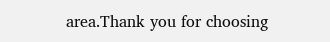area.Thank you for choosing